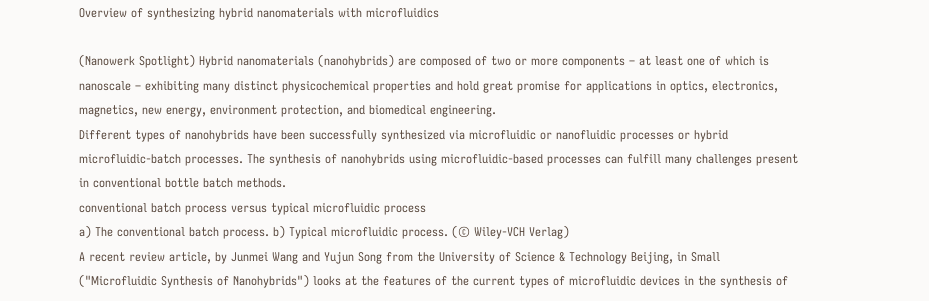Overview of synthesizing hybrid nanomaterials with microfluidics

(Nanowerk Spotlight) Hybrid nanomaterials (nanohybrids) are composed of two or more components – at least one of which is nanoscale – exhibiting many distinct physicochemical properties and hold great promise for applications in optics, electronics, magnetics, new energy, environment protection, and biomedical engineering.
Different types of nanohybrids have been successfully synthesized via microfluidic or nanofluidic processes or hybrid microfluidic-batch processes. The synthesis of nanohybrids using microfluidic-based processes can fulfill many challenges present in conventional bottle batch methods.
conventional batch process versus typical microfluidic process
a) The conventional batch process. b) Typical microfluidic process. (© Wiley-VCH Verlag)
A recent review article, by Junmei Wang and Yujun Song from the University of Science & Technology Beijing, in Small ("Microfluidic Synthesis of Nanohybrids") looks at the features of the current types of microfluidic devices in the synthesis of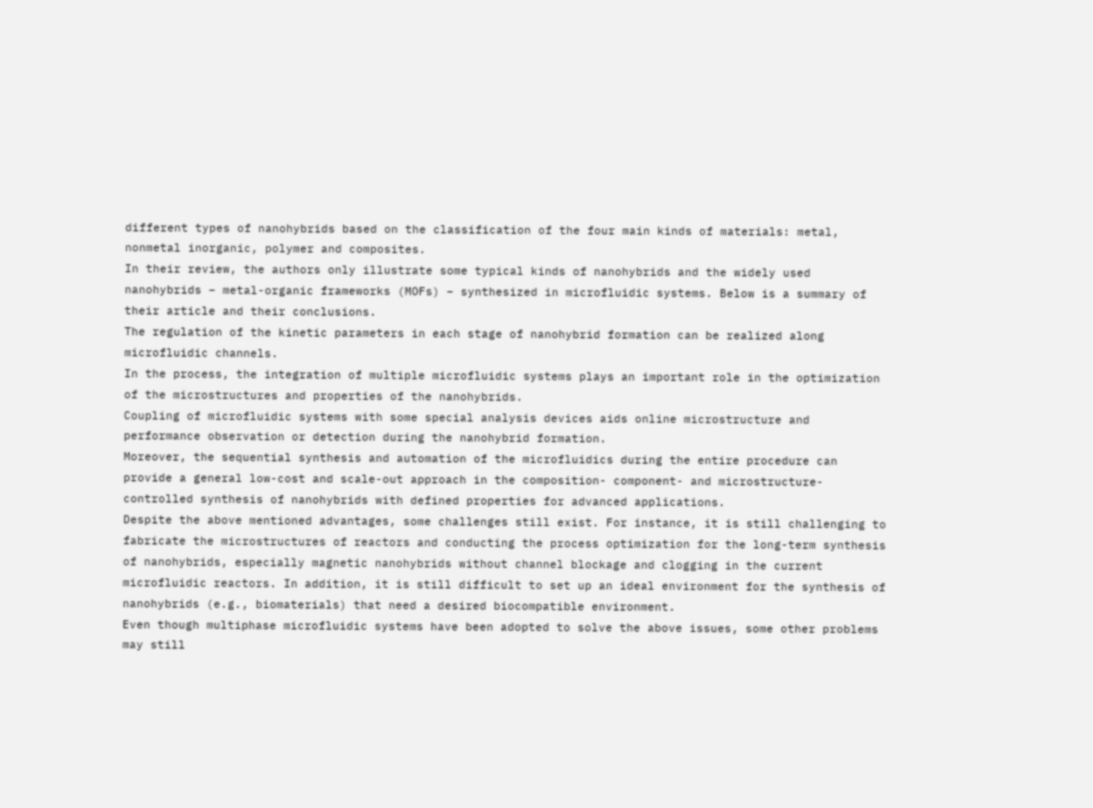different types of nanohybrids based on the classification of the four main kinds of materials: metal, nonmetal inorganic, polymer and composites.
In their review, the authors only illustrate some typical kinds of nanohybrids and the widely used nanohybrids – metal-organic frameworks (MOFs) – synthesized in microfluidic systems. Below is a summary of their article and their conclusions.
The regulation of the kinetic parameters in each stage of nanohybrid formation can be realized along microfluidic channels.
In the process, the integration of multiple microfluidic systems plays an important role in the optimization of the microstructures and properties of the nanohybrids.
Coupling of microfluidic systems with some special analysis devices aids online microstructure and performance observation or detection during the nanohybrid formation.
Moreover, the sequential synthesis and automation of the microfluidics during the entire procedure can provide a general low-cost and scale-out approach in the composition- component- and microstructure-controlled synthesis of nanohybrids with defined properties for advanced applications.
Despite the above mentioned advantages, some challenges still exist. For instance, it is still challenging to fabricate the microstructures of reactors and conducting the process optimization for the long-term synthesis of nanohybrids, especially magnetic nanohybrids without channel blockage and clogging in the current microfluidic reactors. In addition, it is still difficult to set up an ideal environment for the synthesis of nanohybrids (e.g., biomaterials) that need a desired biocompatible environment.
Even though multiphase microfluidic systems have been adopted to solve the above issues, some other problems may still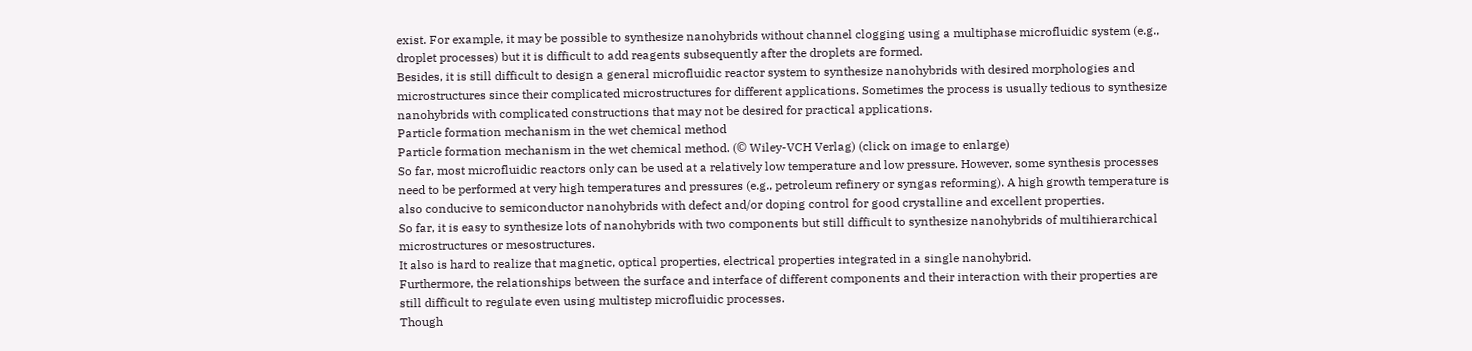exist. For example, it may be possible to synthesize nanohybrids without channel clogging using a multiphase microfluidic system (e.g., droplet processes) but it is difficult to add reagents subsequently after the droplets are formed.
Besides, it is still difficult to design a general microfluidic reactor system to synthesize nanohybrids with desired morphologies and microstructures since their complicated microstructures for different applications. Sometimes the process is usually tedious to synthesize nanohybrids with complicated constructions that may not be desired for practical applications.
Particle formation mechanism in the wet chemical method
Particle formation mechanism in the wet chemical method. (© Wiley-VCH Verlag) (click on image to enlarge)
So far, most microfluidic reactors only can be used at a relatively low temperature and low pressure. However, some synthesis processes need to be performed at very high temperatures and pressures (e.g., petroleum refinery or syngas reforming). A high growth temperature is also conducive to semiconductor nanohybrids with defect and/or doping control for good crystalline and excellent properties.
So far, it is easy to synthesize lots of nanohybrids with two components but still difficult to synthesize nanohybrids of multihierarchical microstructures or mesostructures.
It also is hard to realize that magnetic, optical properties, electrical properties integrated in a single nanohybrid.
Furthermore, the relationships between the surface and interface of different components and their interaction with their properties are still difficult to regulate even using multistep microfluidic processes.
Though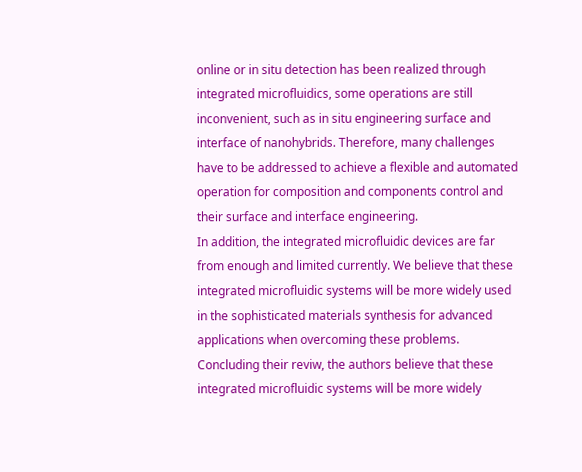online or in situ detection has been realized through integrated microfluidics, some operations are still inconvenient, such as in situ engineering surface and interface of nanohybrids. Therefore, many challenges have to be addressed to achieve a flexible and automated operation for composition and components control and their surface and interface engineering.
In addition, the integrated microfluidic devices are far from enough and limited currently. We believe that these integrated microfluidic systems will be more widely used in the sophisticated materials synthesis for advanced applications when overcoming these problems.
Concluding their reviw, the authors believe that these integrated microfluidic systems will be more widely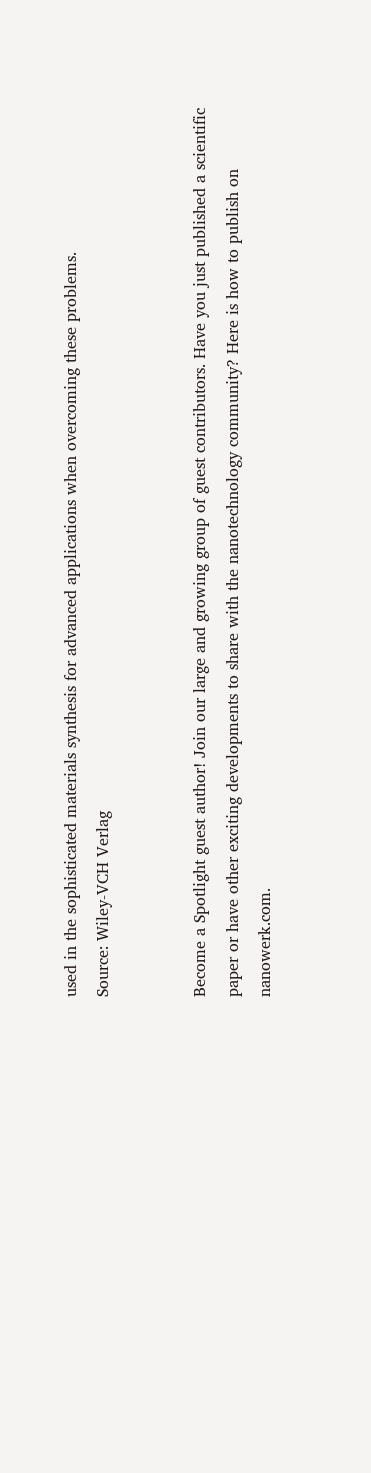used in the sophisticated materials synthesis for advanced applications when overcoming these problems.
Source: Wiley-VCH Verlag


Become a Spotlight guest author! Join our large and growing group of guest contributors. Have you just published a scientific paper or have other exciting developments to share with the nanotechnology community? Here is how to publish on nanowerk.com.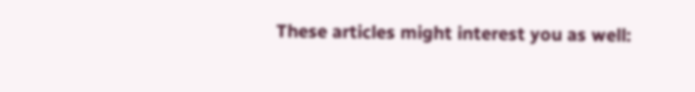These articles might interest you as well: